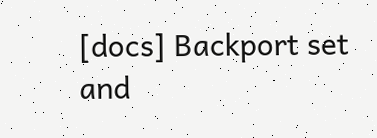[docs] Backport set and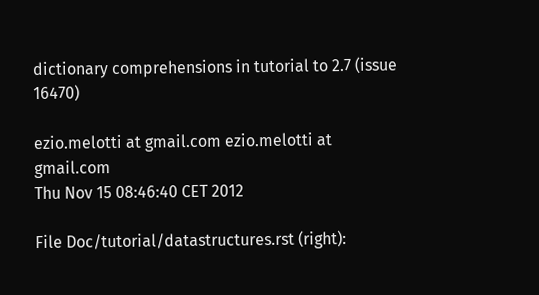dictionary comprehensions in tutorial to 2.7 (issue 16470)

ezio.melotti at gmail.com ezio.melotti at gmail.com
Thu Nov 15 08:46:40 CET 2012

File Doc/tutorial/datastructures.rst (right):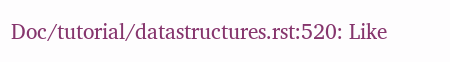Doc/tutorial/datastructures.rst:520: Like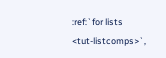:ref:`for lists
<tut-listcomps>`,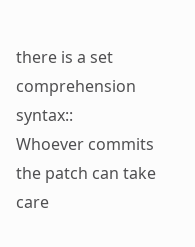there is a set comprehension syntax::
Whoever commits the patch can take care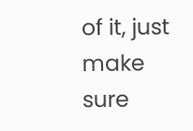of it, just make sure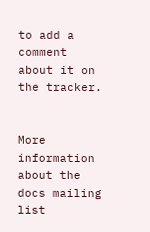to add a
comment about it on the tracker.


More information about the docs mailing list